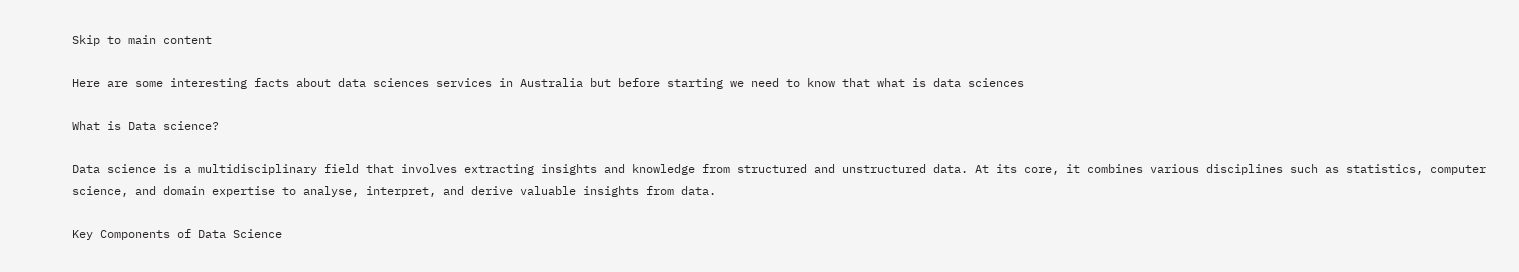Skip to main content

Here are some interesting facts about data sciences services in Australia but before starting we need to know that what is data sciences

What is Data science?

Data science is a multidisciplinary field that involves extracting insights and knowledge from structured and unstructured data. At its core, it combines various disciplines such as statistics, computer science, and domain expertise to analyse, interpret, and derive valuable insights from data.

Key Components of Data Science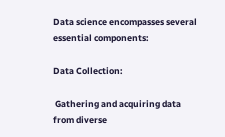Data science encompasses several essential components:

Data Collection:

 Gathering and acquiring data from diverse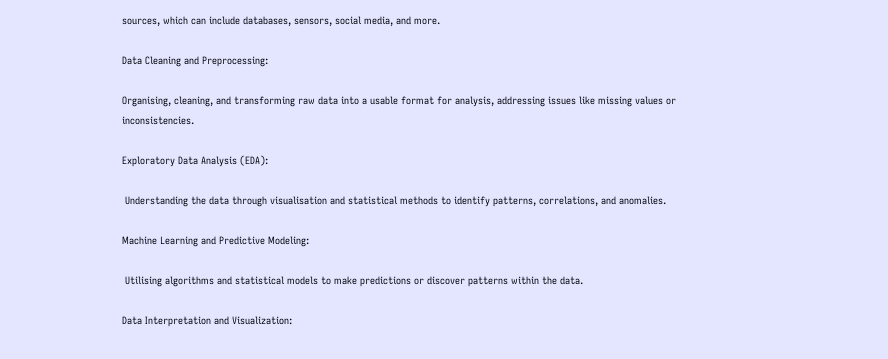sources, which can include databases, sensors, social media, and more.

Data Cleaning and Preprocessing:

Organising, cleaning, and transforming raw data into a usable format for analysis, addressing issues like missing values or inconsistencies.

Exploratory Data Analysis (EDA):

 Understanding the data through visualisation and statistical methods to identify patterns, correlations, and anomalies.

Machine Learning and Predictive Modeling:

 Utilising algorithms and statistical models to make predictions or discover patterns within the data.

Data Interpretation and Visualization: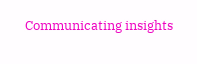Communicating insights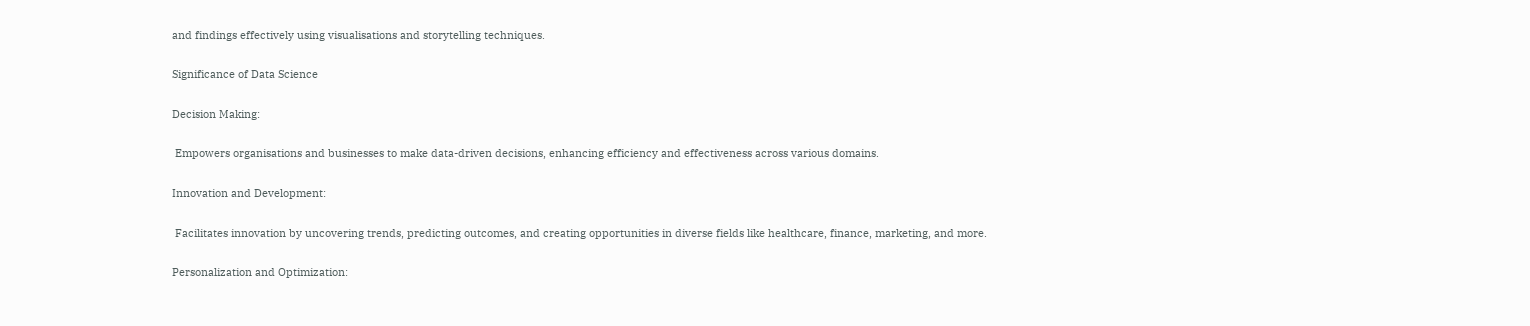and findings effectively using visualisations and storytelling techniques.

Significance of Data Science

Decision Making:

 Empowers organisations and businesses to make data-driven decisions, enhancing efficiency and effectiveness across various domains.

Innovation and Development:

 Facilitates innovation by uncovering trends, predicting outcomes, and creating opportunities in diverse fields like healthcare, finance, marketing, and more.

Personalization and Optimization: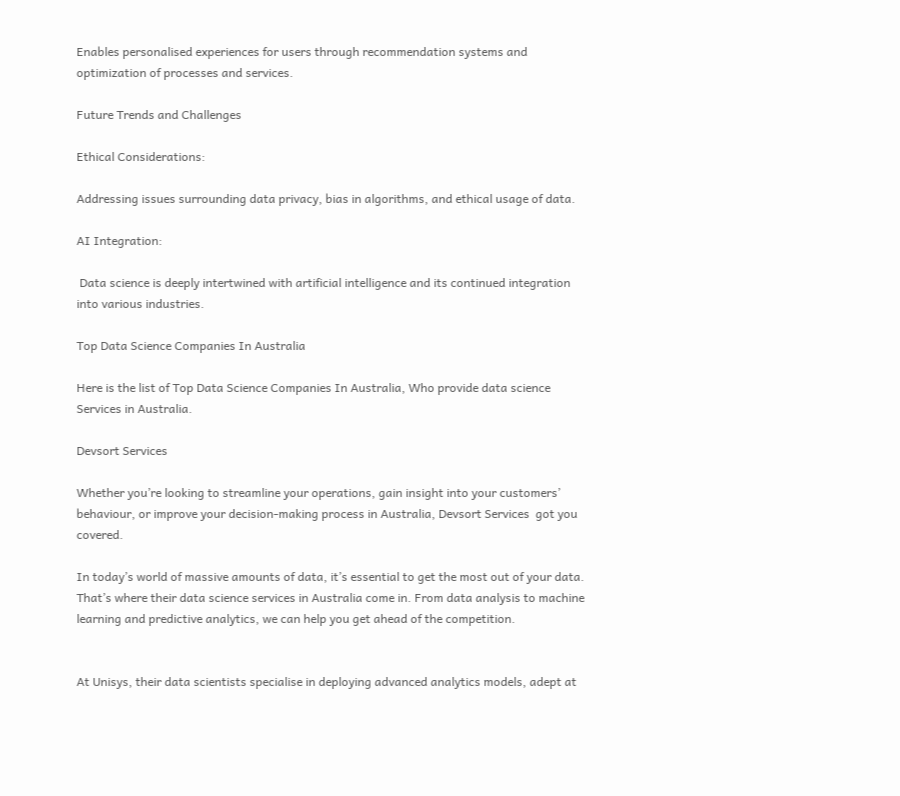Enables personalised experiences for users through recommendation systems and optimization of processes and services.

Future Trends and Challenges

Ethical Considerations:

Addressing issues surrounding data privacy, bias in algorithms, and ethical usage of data.

AI Integration:

 Data science is deeply intertwined with artificial intelligence and its continued integration into various industries.

Top Data Science Companies In Australia

Here is the list of Top Data Science Companies In Australia, Who provide data science Services in Australia.

Devsort Services

Whether you’re looking to streamline your operations, gain insight into your customers’ behaviour, or improve your decision-making process in Australia, Devsort Services  got you covered.

In today’s world of massive amounts of data, it’s essential to get the most out of your data. That’s where their data science services in Australia come in. From data analysis to machine learning and predictive analytics, we can help you get ahead of the competition.


At Unisys, their data scientists specialise in deploying advanced analytics models, adept at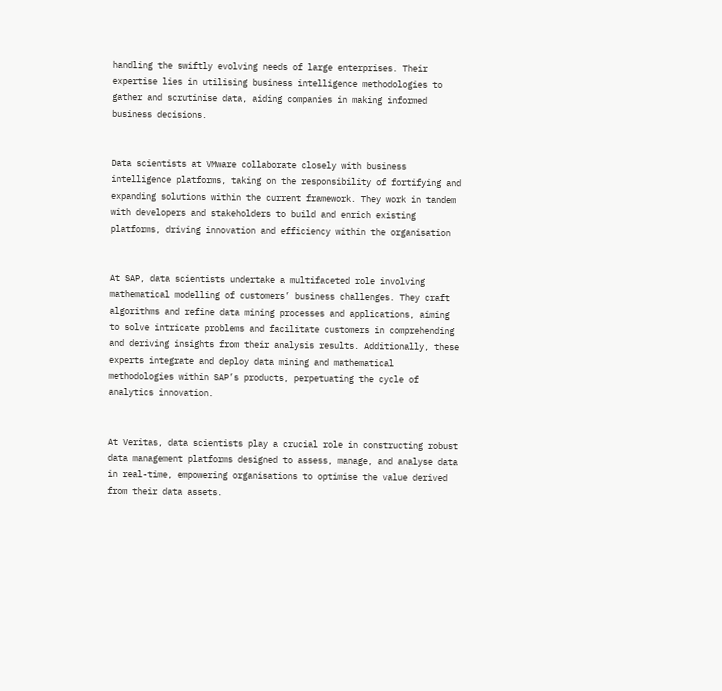handling the swiftly evolving needs of large enterprises. Their expertise lies in utilising business intelligence methodologies to gather and scrutinise data, aiding companies in making informed business decisions.


Data scientists at VMware collaborate closely with business intelligence platforms, taking on the responsibility of fortifying and expanding solutions within the current framework. They work in tandem with developers and stakeholders to build and enrich existing platforms, driving innovation and efficiency within the organisation


At SAP, data scientists undertake a multifaceted role involving mathematical modelling of customers’ business challenges. They craft algorithms and refine data mining processes and applications, aiming to solve intricate problems and facilitate customers in comprehending and deriving insights from their analysis results. Additionally, these experts integrate and deploy data mining and mathematical methodologies within SAP’s products, perpetuating the cycle of analytics innovation.


At Veritas, data scientists play a crucial role in constructing robust data management platforms designed to assess, manage, and analyse data in real-time, empowering organisations to optimise the value derived from their data assets.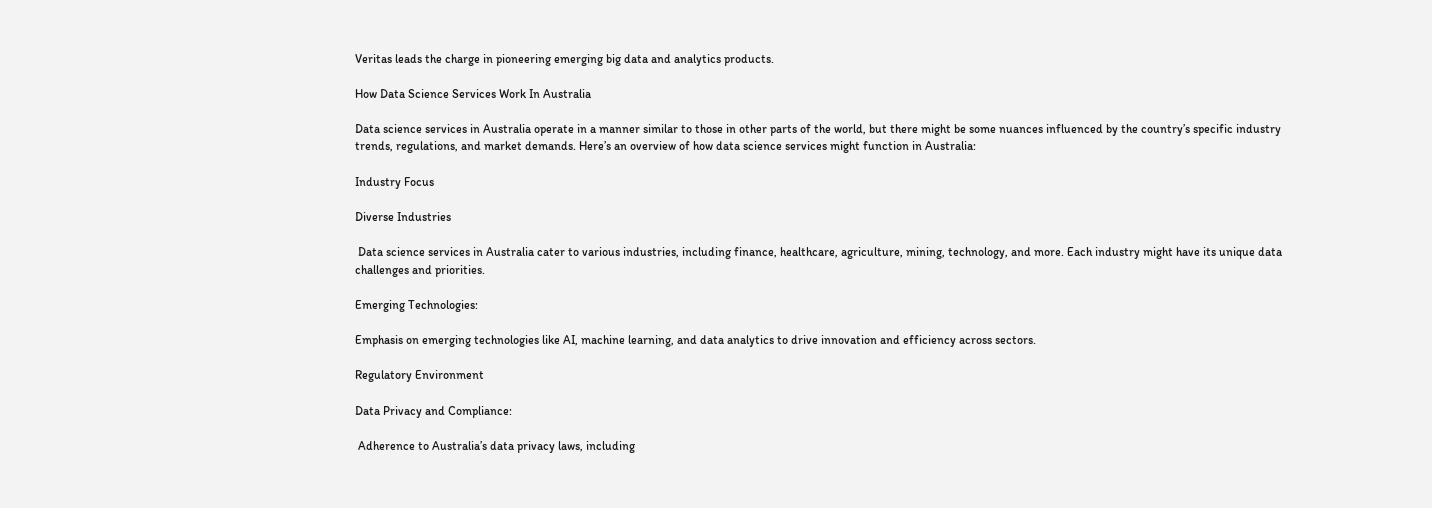Veritas leads the charge in pioneering emerging big data and analytics products.

How Data Science Services Work In Australia

Data science services in Australia operate in a manner similar to those in other parts of the world, but there might be some nuances influenced by the country’s specific industry trends, regulations, and market demands. Here’s an overview of how data science services might function in Australia:

Industry Focus

Diverse Industries

 Data science services in Australia cater to various industries, including finance, healthcare, agriculture, mining, technology, and more. Each industry might have its unique data challenges and priorities.

Emerging Technologies:

Emphasis on emerging technologies like AI, machine learning, and data analytics to drive innovation and efficiency across sectors.

Regulatory Environment

Data Privacy and Compliance:

 Adherence to Australia’s data privacy laws, including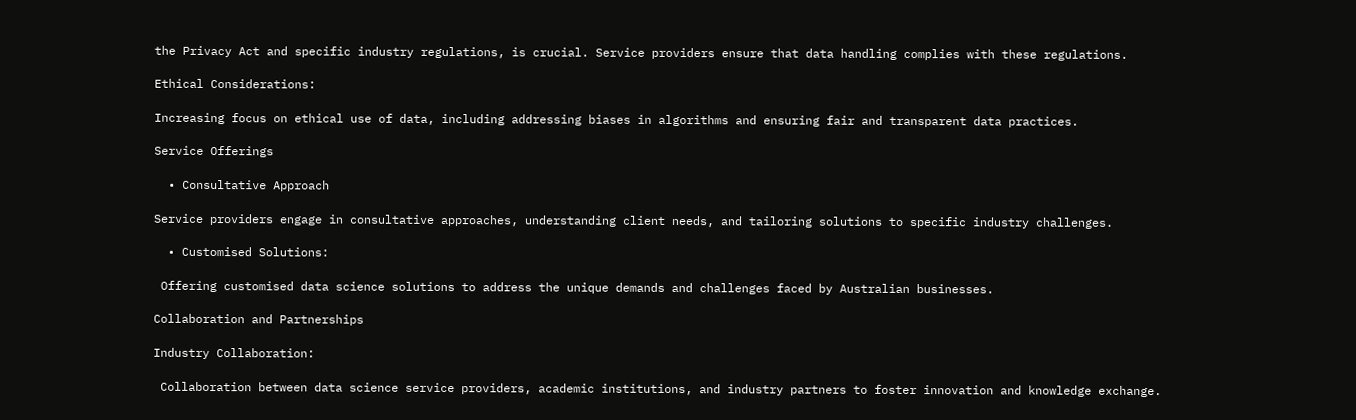the Privacy Act and specific industry regulations, is crucial. Service providers ensure that data handling complies with these regulations.

Ethical Considerations:

Increasing focus on ethical use of data, including addressing biases in algorithms and ensuring fair and transparent data practices.

Service Offerings

  • Consultative Approach

Service providers engage in consultative approaches, understanding client needs, and tailoring solutions to specific industry challenges.

  • Customised Solutions:

 Offering customised data science solutions to address the unique demands and challenges faced by Australian businesses.

Collaboration and Partnerships

Industry Collaboration:

 Collaboration between data science service providers, academic institutions, and industry partners to foster innovation and knowledge exchange.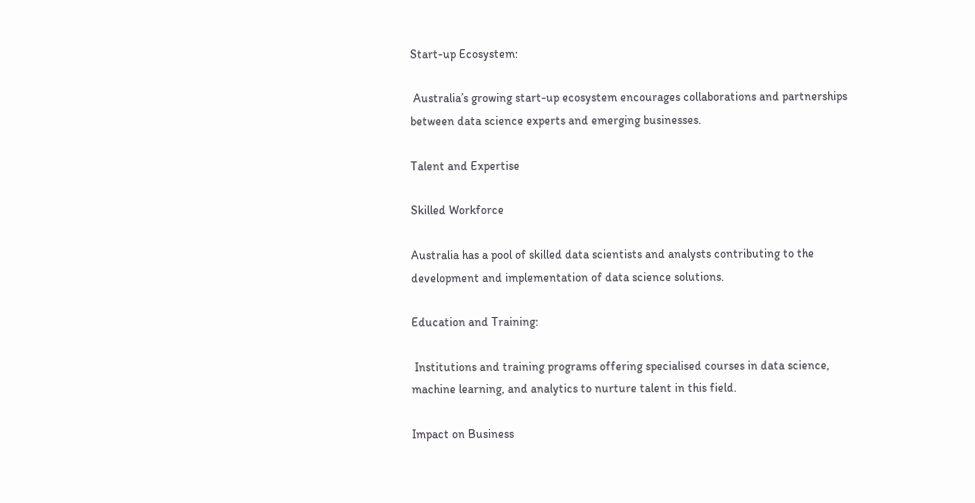Start-up Ecosystem:

 Australia’s growing start-up ecosystem encourages collaborations and partnerships between data science experts and emerging businesses.

Talent and Expertise

Skilled Workforce

Australia has a pool of skilled data scientists and analysts contributing to the development and implementation of data science solutions.

Education and Training:

 Institutions and training programs offering specialised courses in data science, machine learning, and analytics to nurture talent in this field.

Impact on Business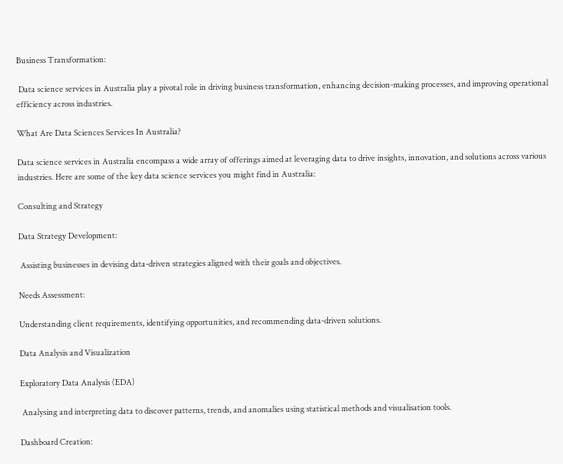Business Transformation:

 Data science services in Australia play a pivotal role in driving business transformation, enhancing decision-making processes, and improving operational efficiency across industries.

What Are Data Sciences Services In Australia?

Data science services in Australia encompass a wide array of offerings aimed at leveraging data to drive insights, innovation, and solutions across various industries. Here are some of the key data science services you might find in Australia:

Consulting and Strategy

Data Strategy Development:

 Assisting businesses in devising data-driven strategies aligned with their goals and objectives.

Needs Assessment:

Understanding client requirements, identifying opportunities, and recommending data-driven solutions.

Data Analysis and Visualization

Exploratory Data Analysis (EDA)

 Analysing and interpreting data to discover patterns, trends, and anomalies using statistical methods and visualisation tools.

Dashboard Creation: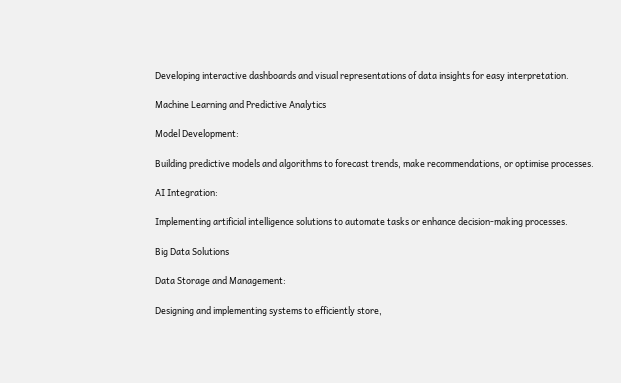Developing interactive dashboards and visual representations of data insights for easy interpretation.

Machine Learning and Predictive Analytics

Model Development:

Building predictive models and algorithms to forecast trends, make recommendations, or optimise processes.

AI Integration:

Implementing artificial intelligence solutions to automate tasks or enhance decision-making processes.

Big Data Solutions

Data Storage and Management:

Designing and implementing systems to efficiently store,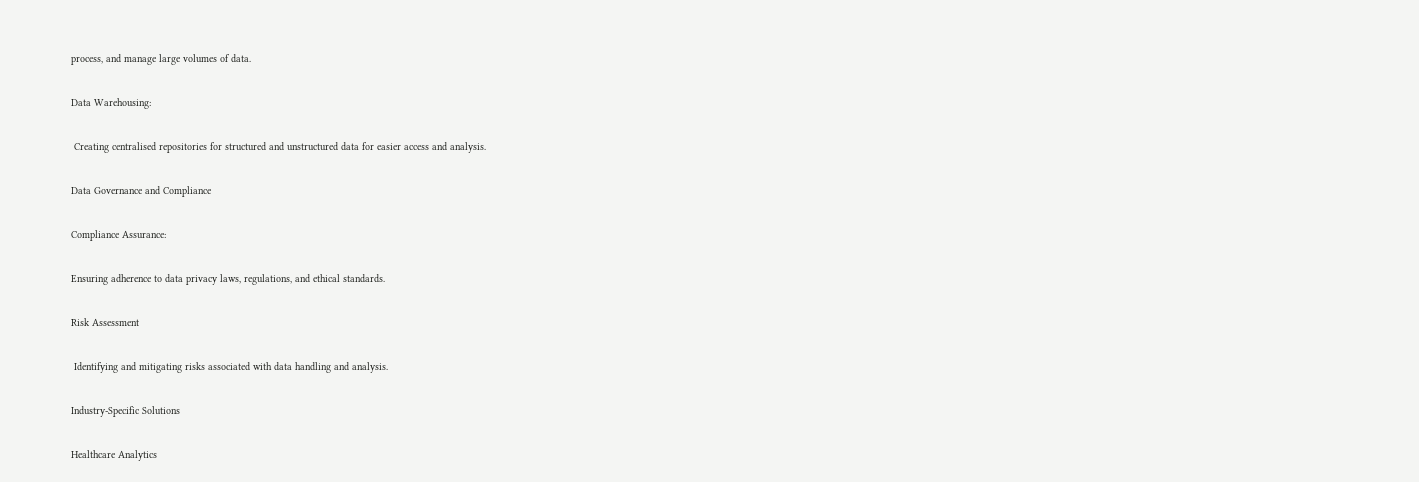process, and manage large volumes of data.

Data Warehousing:

 Creating centralised repositories for structured and unstructured data for easier access and analysis.

Data Governance and Compliance

Compliance Assurance:

Ensuring adherence to data privacy laws, regulations, and ethical standards.

Risk Assessment

 Identifying and mitigating risks associated with data handling and analysis.

Industry-Specific Solutions

Healthcare Analytics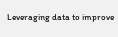Leveraging data to improve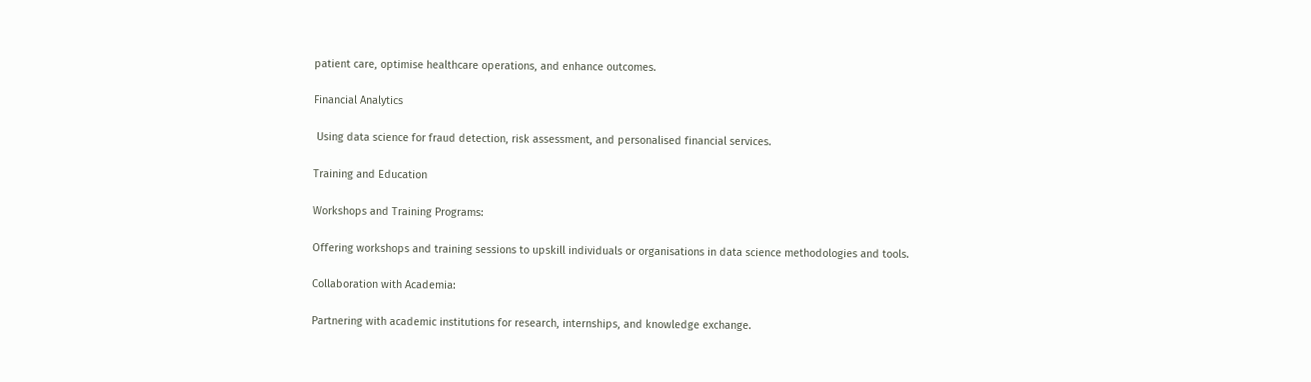patient care, optimise healthcare operations, and enhance outcomes.

Financial Analytics

 Using data science for fraud detection, risk assessment, and personalised financial services.

Training and Education

Workshops and Training Programs:

Offering workshops and training sessions to upskill individuals or organisations in data science methodologies and tools.

Collaboration with Academia:

Partnering with academic institutions for research, internships, and knowledge exchange.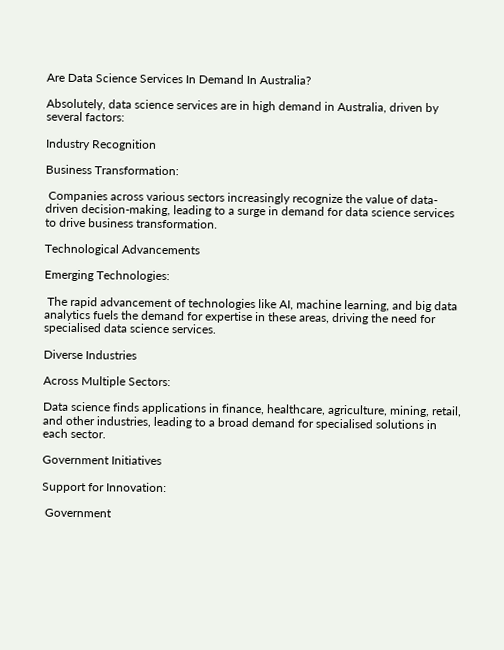Are Data Science Services In Demand In Australia?

Absolutely, data science services are in high demand in Australia, driven by several factors:

Industry Recognition

Business Transformation:

 Companies across various sectors increasingly recognize the value of data-driven decision-making, leading to a surge in demand for data science services to drive business transformation.

Technological Advancements

Emerging Technologies:

 The rapid advancement of technologies like AI, machine learning, and big data analytics fuels the demand for expertise in these areas, driving the need for specialised data science services.

Diverse Industries

Across Multiple Sectors:

Data science finds applications in finance, healthcare, agriculture, mining, retail, and other industries, leading to a broad demand for specialised solutions in each sector.

Government Initiatives

Support for Innovation:

 Government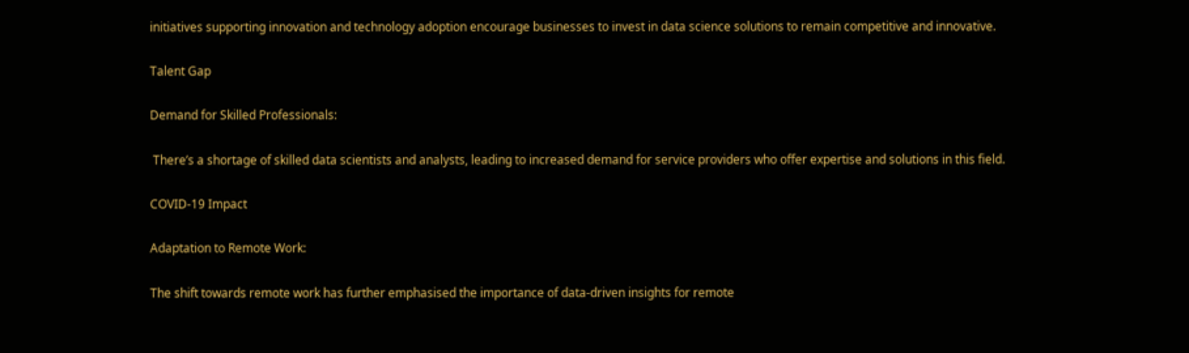initiatives supporting innovation and technology adoption encourage businesses to invest in data science solutions to remain competitive and innovative.

Talent Gap

Demand for Skilled Professionals:

 There’s a shortage of skilled data scientists and analysts, leading to increased demand for service providers who offer expertise and solutions in this field.

COVID-19 Impact

Adaptation to Remote Work:

The shift towards remote work has further emphasised the importance of data-driven insights for remote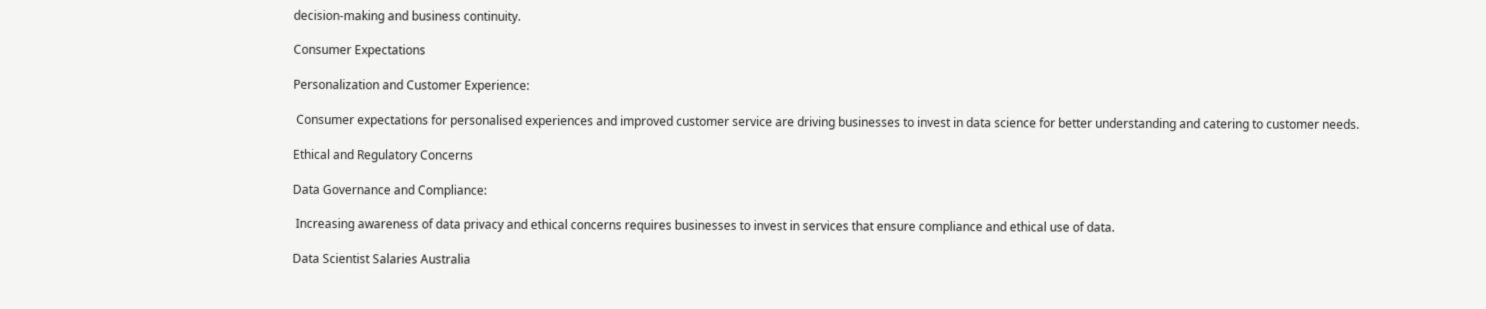decision-making and business continuity.

Consumer Expectations

Personalization and Customer Experience:

 Consumer expectations for personalised experiences and improved customer service are driving businesses to invest in data science for better understanding and catering to customer needs.

Ethical and Regulatory Concerns

Data Governance and Compliance:

 Increasing awareness of data privacy and ethical concerns requires businesses to invest in services that ensure compliance and ethical use of data.

Data Scientist Salaries Australia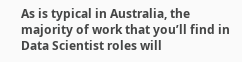As is typical in Australia, the majority of work that you’ll find in Data Scientist roles will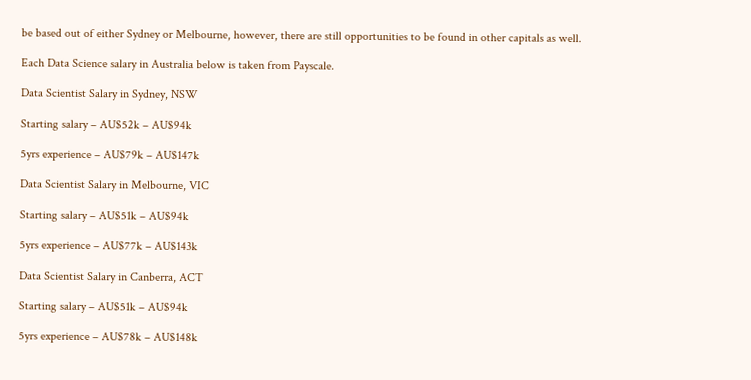be based out of either Sydney or Melbourne, however, there are still opportunities to be found in other capitals as well.

Each Data Science salary in Australia below is taken from Payscale.

Data Scientist Salary in Sydney, NSW

Starting salary – AU$52k – AU$94k

5yrs experience – AU$79k – AU$147k

Data Scientist Salary in Melbourne, VIC

Starting salary – AU$51k – AU$94k

5yrs experience – AU$77k – AU$143k

Data Scientist Salary in Canberra, ACT

Starting salary – AU$51k – AU$94k

5yrs experience – AU$78k – AU$148k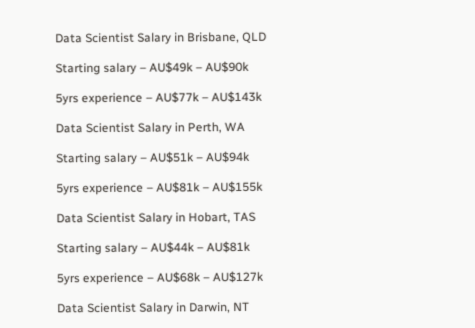Data Scientist Salary in Brisbane, QLD

Starting salary – AU$49k – AU$90k

5yrs experience – AU$77k – AU$143k

Data Scientist Salary in Perth, WA

Starting salary – AU$51k – AU$94k

5yrs experience – AU$81k – AU$155k

Data Scientist Salary in Hobart, TAS

Starting salary – AU$44k – AU$81k

5yrs experience – AU$68k – AU$127k

Data Scientist Salary in Darwin, NT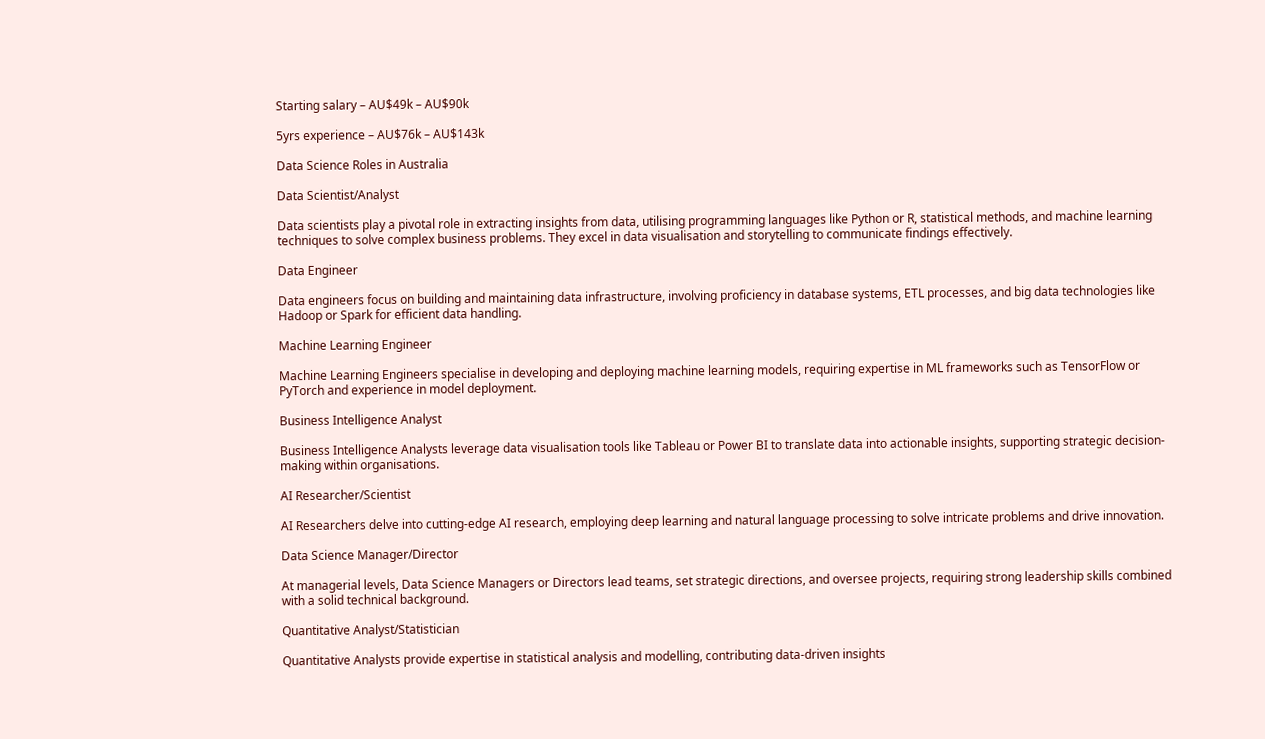Starting salary – AU$49k – AU$90k

5yrs experience – AU$76k – AU$143k

Data Science Roles in Australia

Data Scientist/Analyst

Data scientists play a pivotal role in extracting insights from data, utilising programming languages like Python or R, statistical methods, and machine learning techniques to solve complex business problems. They excel in data visualisation and storytelling to communicate findings effectively.

Data Engineer

Data engineers focus on building and maintaining data infrastructure, involving proficiency in database systems, ETL processes, and big data technologies like Hadoop or Spark for efficient data handling.

Machine Learning Engineer

Machine Learning Engineers specialise in developing and deploying machine learning models, requiring expertise in ML frameworks such as TensorFlow or PyTorch and experience in model deployment.

Business Intelligence Analyst

Business Intelligence Analysts leverage data visualisation tools like Tableau or Power BI to translate data into actionable insights, supporting strategic decision-making within organisations.

AI Researcher/Scientist

AI Researchers delve into cutting-edge AI research, employing deep learning and natural language processing to solve intricate problems and drive innovation.

Data Science Manager/Director

At managerial levels, Data Science Managers or Directors lead teams, set strategic directions, and oversee projects, requiring strong leadership skills combined with a solid technical background.

Quantitative Analyst/Statistician

Quantitative Analysts provide expertise in statistical analysis and modelling, contributing data-driven insights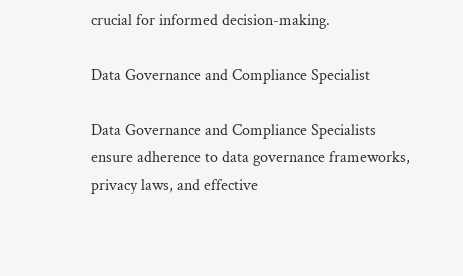crucial for informed decision-making.

Data Governance and Compliance Specialist

Data Governance and Compliance Specialists ensure adherence to data governance frameworks, privacy laws, and effective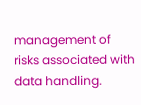management of risks associated with data handling.